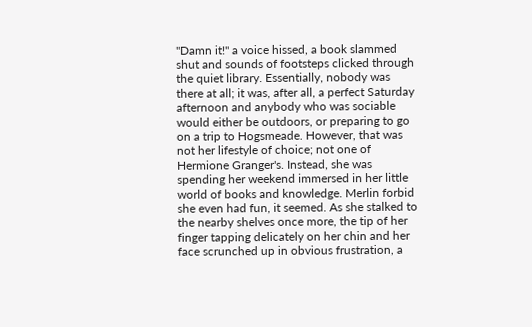"Damn it!" a voice hissed, a book slammed shut and sounds of footsteps clicked through the quiet library. Essentially, nobody was there at all; it was, after all, a perfect Saturday afternoon and anybody who was sociable would either be outdoors, or preparing to go on a trip to Hogsmeade. However, that was not her lifestyle of choice; not one of Hermione Granger's. Instead, she was spending her weekend immersed in her little world of books and knowledge. Merlin forbid she even had fun, it seemed. As she stalked to the nearby shelves once more, the tip of her finger tapping delicately on her chin and her face scrunched up in obvious frustration, a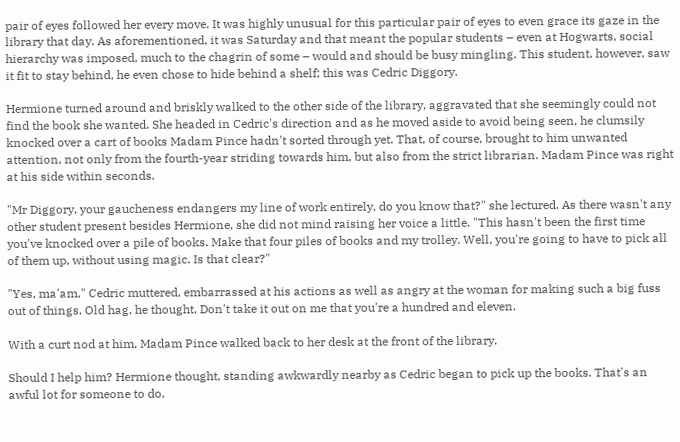pair of eyes followed her every move. It was highly unusual for this particular pair of eyes to even grace its gaze in the library that day. As aforementioned, it was Saturday and that meant the popular students – even at Hogwarts, social hierarchy was imposed, much to the chagrin of some – would and should be busy mingling. This student, however, saw it fit to stay behind, he even chose to hide behind a shelf; this was Cedric Diggory.

Hermione turned around and briskly walked to the other side of the library, aggravated that she seemingly could not find the book she wanted. She headed in Cedric's direction and as he moved aside to avoid being seen, he clumsily knocked over a cart of books Madam Pince hadn't sorted through yet. That, of course, brought to him unwanted attention, not only from the fourth-year striding towards him, but also from the strict librarian. Madam Pince was right at his side within seconds.

"Mr Diggory, your gaucheness endangers my line of work entirely, do you know that?" she lectured. As there wasn't any other student present besides Hermione, she did not mind raising her voice a little. "This hasn't been the first time you've knocked over a pile of books. Make that four piles of books and my trolley. Well, you're going to have to pick all of them up, without using magic. Is that clear?"

"Yes, ma'am," Cedric muttered, embarrassed at his actions as well as angry at the woman for making such a big fuss out of things. Old hag, he thought. Don't take it out on me that you're a hundred and eleven.

With a curt nod at him, Madam Pince walked back to her desk at the front of the library.

Should I help him? Hermione thought, standing awkwardly nearby as Cedric began to pick up the books. That's an awful lot for someone to do.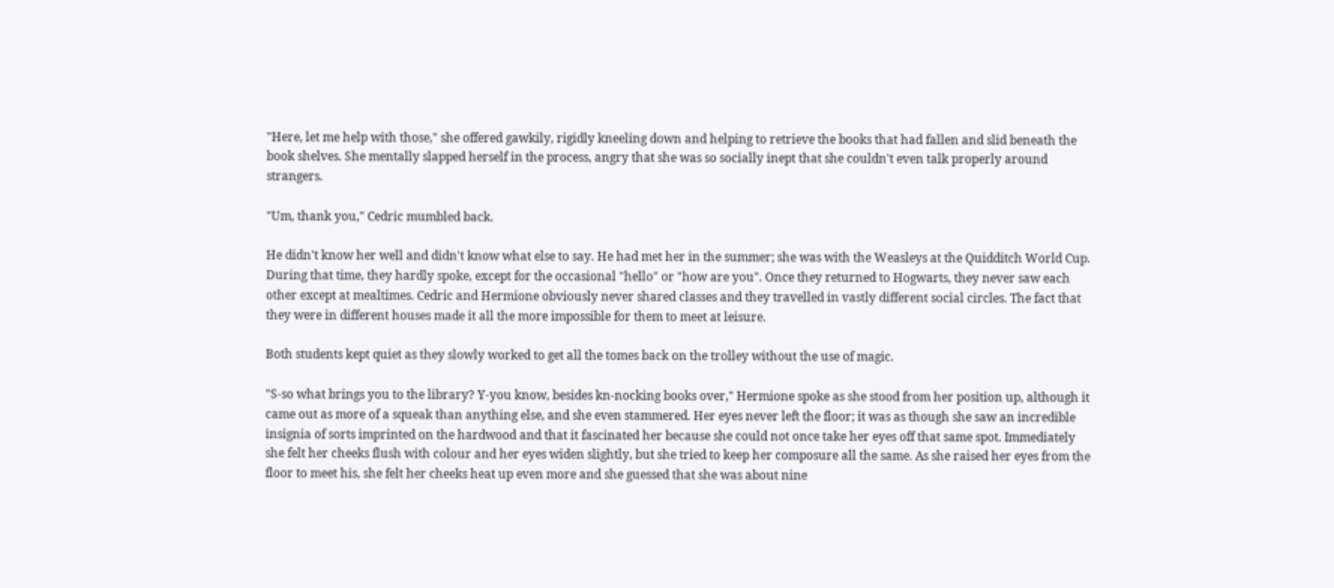"Here, let me help with those," she offered gawkily, rigidly kneeling down and helping to retrieve the books that had fallen and slid beneath the book shelves. She mentally slapped herself in the process, angry that she was so socially inept that she couldn't even talk properly around strangers.

"Um, thank you," Cedric mumbled back.

He didn't know her well and didn't know what else to say. He had met her in the summer; she was with the Weasleys at the Quidditch World Cup. During that time, they hardly spoke, except for the occasional "hello" or "how are you". Once they returned to Hogwarts, they never saw each other except at mealtimes. Cedric and Hermione obviously never shared classes and they travelled in vastly different social circles. The fact that they were in different houses made it all the more impossible for them to meet at leisure.

Both students kept quiet as they slowly worked to get all the tomes back on the trolley without the use of magic.

"S-so what brings you to the library? Y-you know, besides kn-nocking books over," Hermione spoke as she stood from her position up, although it came out as more of a squeak than anything else, and she even stammered. Her eyes never left the floor; it was as though she saw an incredible insignia of sorts imprinted on the hardwood and that it fascinated her because she could not once take her eyes off that same spot. Immediately she felt her cheeks flush with colour and her eyes widen slightly, but she tried to keep her composure all the same. As she raised her eyes from the floor to meet his, she felt her cheeks heat up even more and she guessed that she was about nine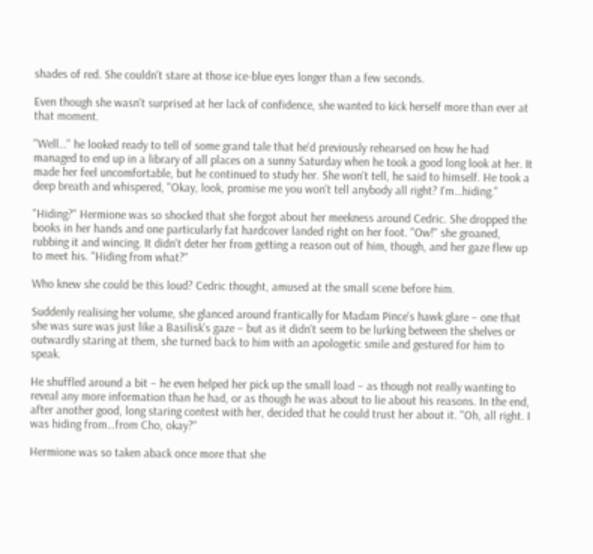shades of red. She couldn't stare at those ice-blue eyes longer than a few seconds.

Even though she wasn't surprised at her lack of confidence, she wanted to kick herself more than ever at that moment.

"Well…" he looked ready to tell of some grand tale that he'd previously rehearsed on how he had managed to end up in a library of all places on a sunny Saturday when he took a good long look at her. It made her feel uncomfortable, but he continued to study her. She won't tell, he said to himself. He took a deep breath and whispered, "Okay, look, promise me you won't tell anybody all right? I'm…hiding."

"Hiding?" Hermione was so shocked that she forgot about her meekness around Cedric. She dropped the books in her hands and one particularly fat hardcover landed right on her foot. "Ow!" she groaned, rubbing it and wincing. It didn't deter her from getting a reason out of him, though, and her gaze flew up to meet his. "Hiding from what?"

Who knew she could be this loud? Cedric thought, amused at the small scene before him.

Suddenly realising her volume, she glanced around frantically for Madam Pince's hawk glare – one that she was sure was just like a Basilisk's gaze – but as it didn't seem to be lurking between the shelves or outwardly staring at them, she turned back to him with an apologetic smile and gestured for him to speak.

He shuffled around a bit – he even helped her pick up the small load – as though not really wanting to reveal any more information than he had, or as though he was about to lie about his reasons. In the end, after another good, long staring contest with her, decided that he could trust her about it. "Oh, all right. I was hiding from…from Cho, okay?"

Hermione was so taken aback once more that she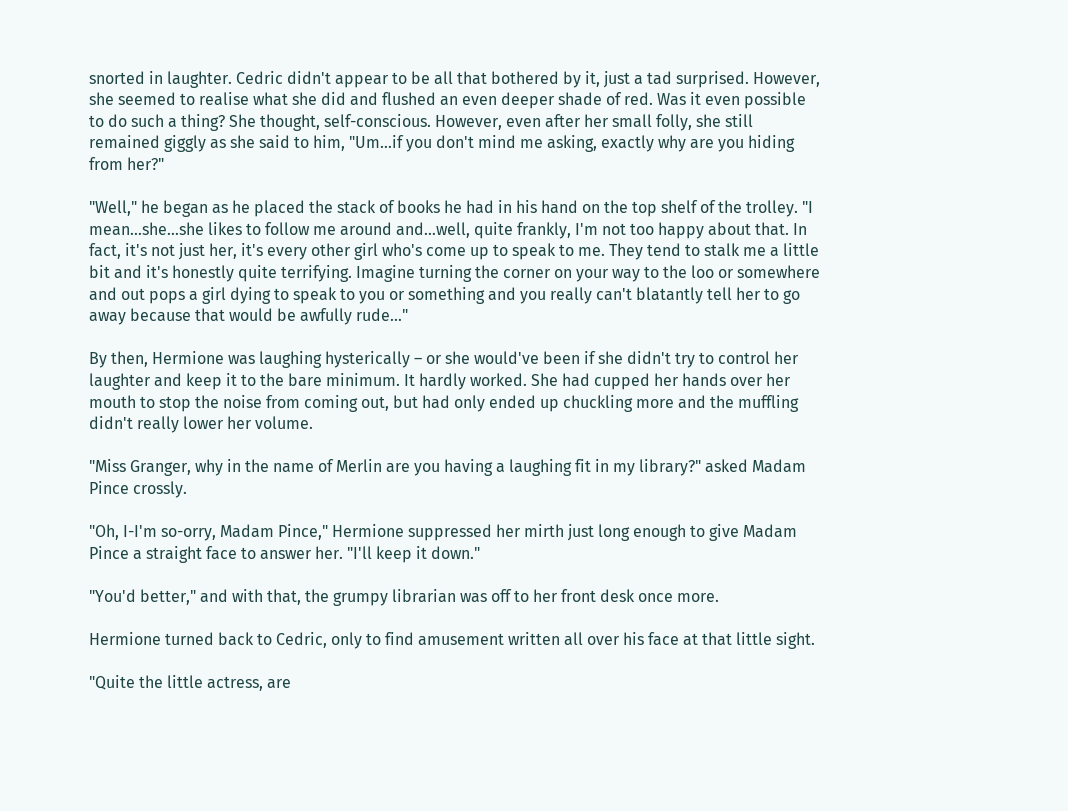snorted in laughter. Cedric didn't appear to be all that bothered by it, just a tad surprised. However, she seemed to realise what she did and flushed an even deeper shade of red. Was it even possible to do such a thing? She thought, self-conscious. However, even after her small folly, she still remained giggly as she said to him, "Um…if you don't mind me asking, exactly why are you hiding from her?"

"Well," he began as he placed the stack of books he had in his hand on the top shelf of the trolley. "I mean…she…she likes to follow me around and…well, quite frankly, I'm not too happy about that. In fact, it's not just her, it's every other girl who's come up to speak to me. They tend to stalk me a little bit and it's honestly quite terrifying. Imagine turning the corner on your way to the loo or somewhere and out pops a girl dying to speak to you or something and you really can't blatantly tell her to go away because that would be awfully rude…"

By then, Hermione was laughing hysterically – or she would've been if she didn't try to control her laughter and keep it to the bare minimum. It hardly worked. She had cupped her hands over her mouth to stop the noise from coming out, but had only ended up chuckling more and the muffling didn't really lower her volume.

"Miss Granger, why in the name of Merlin are you having a laughing fit in my library?" asked Madam Pince crossly.

"Oh, I-I'm so-orry, Madam Pince," Hermione suppressed her mirth just long enough to give Madam Pince a straight face to answer her. "I'll keep it down."

"You'd better," and with that, the grumpy librarian was off to her front desk once more.

Hermione turned back to Cedric, only to find amusement written all over his face at that little sight.

"Quite the little actress, are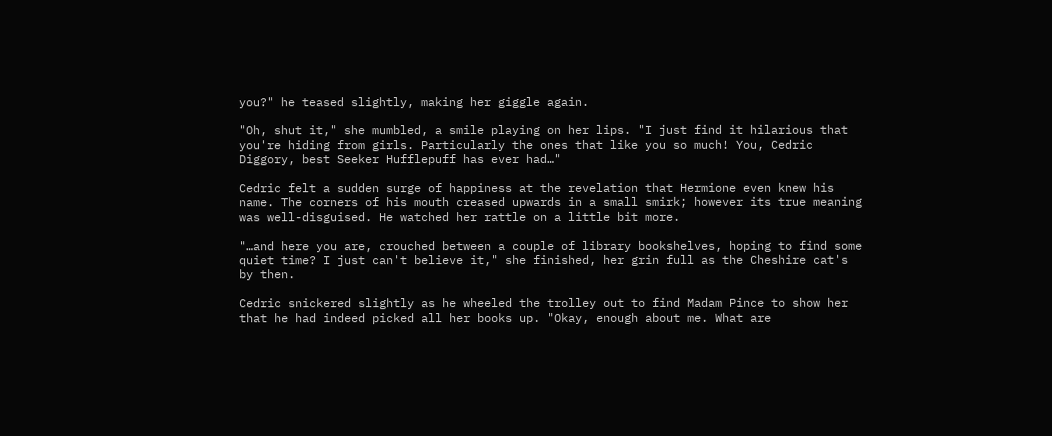you?" he teased slightly, making her giggle again.

"Oh, shut it," she mumbled, a smile playing on her lips. "I just find it hilarious that you're hiding from girls. Particularly the ones that like you so much! You, Cedric Diggory, best Seeker Hufflepuff has ever had…"

Cedric felt a sudden surge of happiness at the revelation that Hermione even knew his name. The corners of his mouth creased upwards in a small smirk; however its true meaning was well-disguised. He watched her rattle on a little bit more.

"…and here you are, crouched between a couple of library bookshelves, hoping to find some quiet time? I just can't believe it," she finished, her grin full as the Cheshire cat's by then.

Cedric snickered slightly as he wheeled the trolley out to find Madam Pince to show her that he had indeed picked all her books up. "Okay, enough about me. What are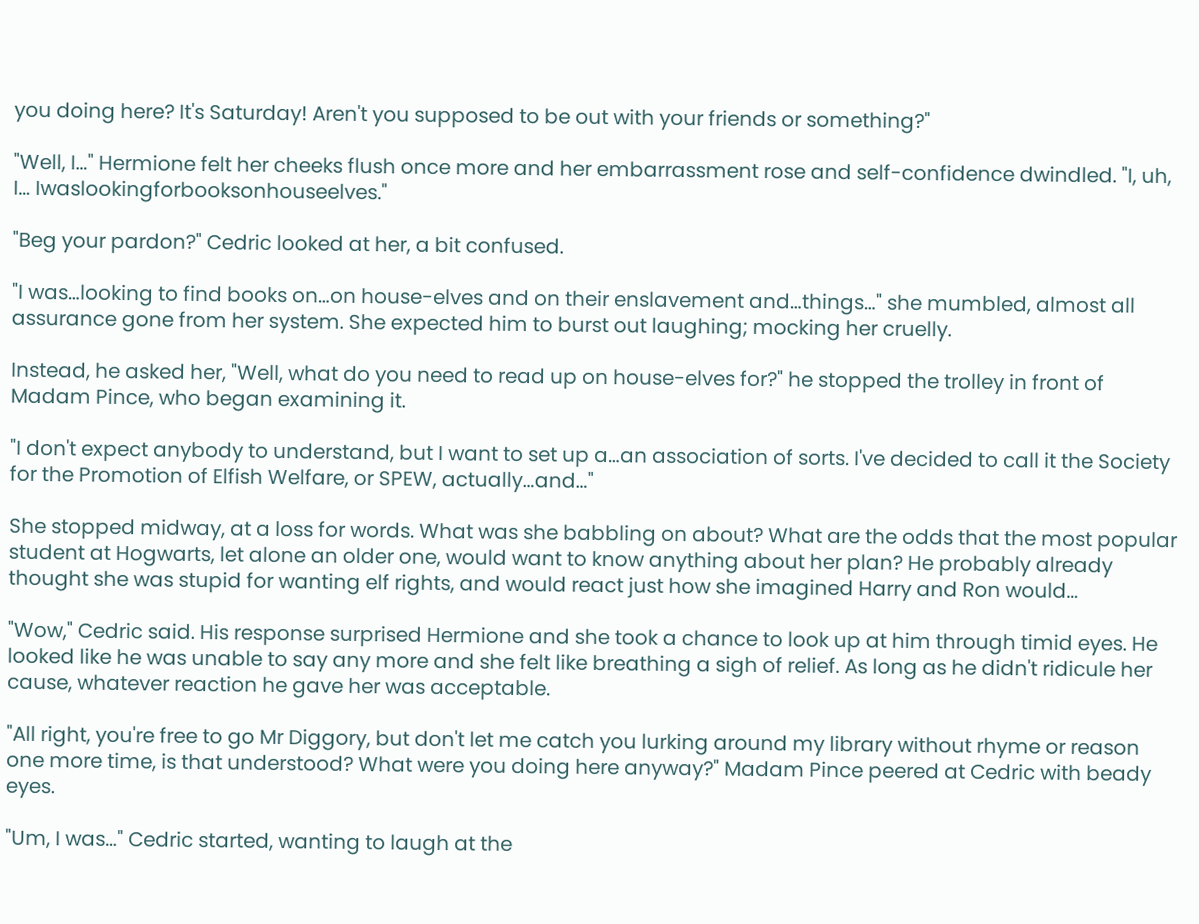you doing here? It's Saturday! Aren't you supposed to be out with your friends or something?"

"Well, I…" Hermione felt her cheeks flush once more and her embarrassment rose and self-confidence dwindled. "I, uh, I… Iwaslookingforbooksonhouseelves."

"Beg your pardon?" Cedric looked at her, a bit confused.

"I was…looking to find books on…on house-elves and on their enslavement and…things…" she mumbled, almost all assurance gone from her system. She expected him to burst out laughing; mocking her cruelly.

Instead, he asked her, "Well, what do you need to read up on house-elves for?" he stopped the trolley in front of Madam Pince, who began examining it.

"I don't expect anybody to understand, but I want to set up a…an association of sorts. I've decided to call it the Society for the Promotion of Elfish Welfare, or SPEW, actually…and…"

She stopped midway, at a loss for words. What was she babbling on about? What are the odds that the most popular student at Hogwarts, let alone an older one, would want to know anything about her plan? He probably already thought she was stupid for wanting elf rights, and would react just how she imagined Harry and Ron would…

"Wow," Cedric said. His response surprised Hermione and she took a chance to look up at him through timid eyes. He looked like he was unable to say any more and she felt like breathing a sigh of relief. As long as he didn't ridicule her cause, whatever reaction he gave her was acceptable.

"All right, you're free to go Mr Diggory, but don't let me catch you lurking around my library without rhyme or reason one more time, is that understood? What were you doing here anyway?" Madam Pince peered at Cedric with beady eyes.

"Um, I was…" Cedric started, wanting to laugh at the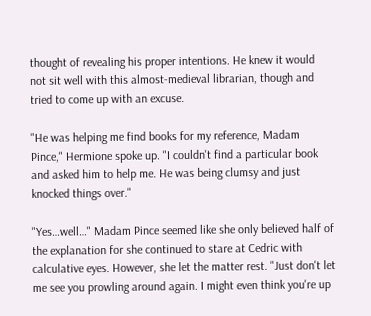thought of revealing his proper intentions. He knew it would not sit well with this almost-medieval librarian, though and tried to come up with an excuse.

"He was helping me find books for my reference, Madam Pince," Hermione spoke up. "I couldn't find a particular book and asked him to help me. He was being clumsy and just knocked things over."

"Yes…well…" Madam Pince seemed like she only believed half of the explanation for she continued to stare at Cedric with calculative eyes. However, she let the matter rest. "Just don't let me see you prowling around again. I might even think you're up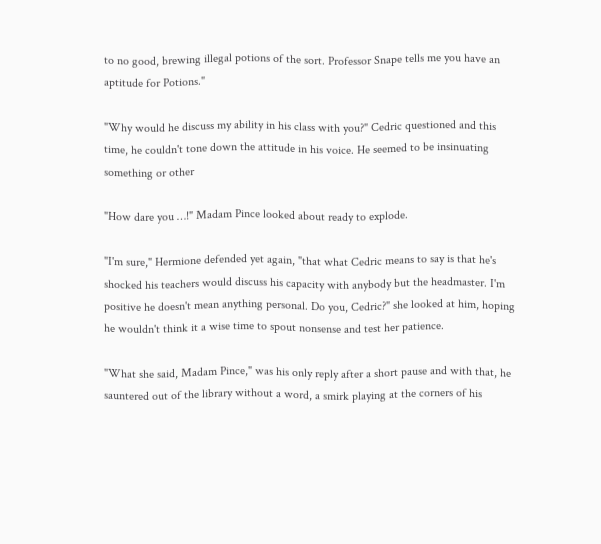to no good, brewing illegal potions of the sort. Professor Snape tells me you have an aptitude for Potions."

"Why would he discuss my ability in his class with you?" Cedric questioned and this time, he couldn't tone down the attitude in his voice. He seemed to be insinuating something or other

"How dare you …!" Madam Pince looked about ready to explode.

"I'm sure," Hermione defended yet again, "that what Cedric means to say is that he's shocked his teachers would discuss his capacity with anybody but the headmaster. I'm positive he doesn't mean anything personal. Do you, Cedric?" she looked at him, hoping he wouldn't think it a wise time to spout nonsense and test her patience.

"What she said, Madam Pince," was his only reply after a short pause and with that, he sauntered out of the library without a word, a smirk playing at the corners of his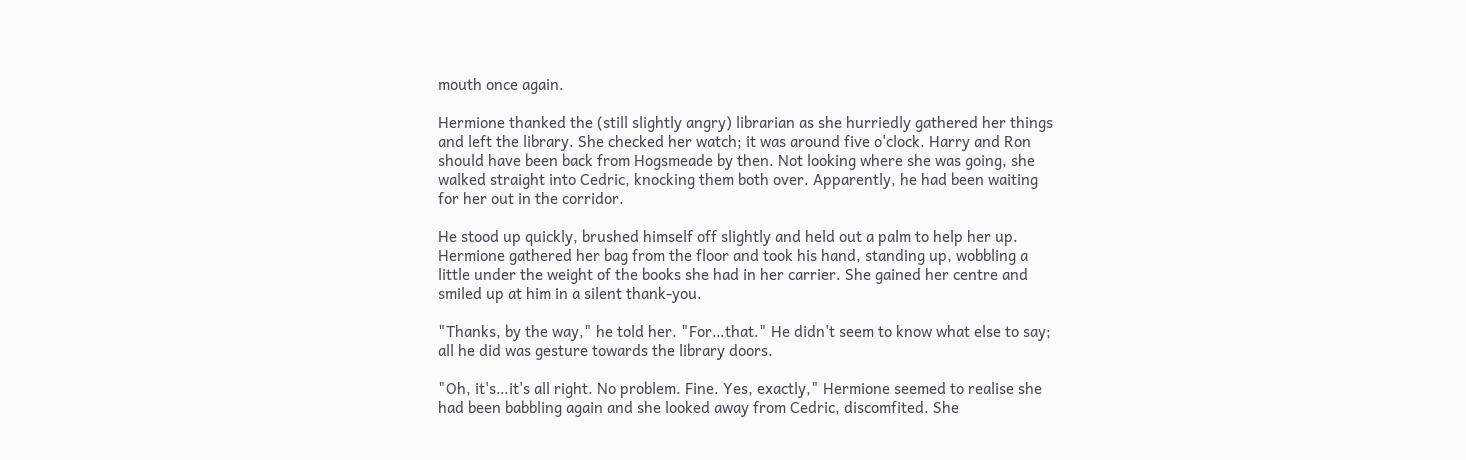mouth once again.

Hermione thanked the (still slightly angry) librarian as she hurriedly gathered her things and left the library. She checked her watch; it was around five o'clock. Harry and Ron should have been back from Hogsmeade by then. Not looking where she was going, she walked straight into Cedric, knocking them both over. Apparently, he had been waiting for her out in the corridor.

He stood up quickly, brushed himself off slightly and held out a palm to help her up. Hermione gathered her bag from the floor and took his hand, standing up, wobbling a little under the weight of the books she had in her carrier. She gained her centre and smiled up at him in a silent thank-you.

"Thanks, by the way," he told her. "For…that." He didn't seem to know what else to say; all he did was gesture towards the library doors.

"Oh, it's…it's all right. No problem. Fine. Yes, exactly," Hermione seemed to realise she had been babbling again and she looked away from Cedric, discomfited. She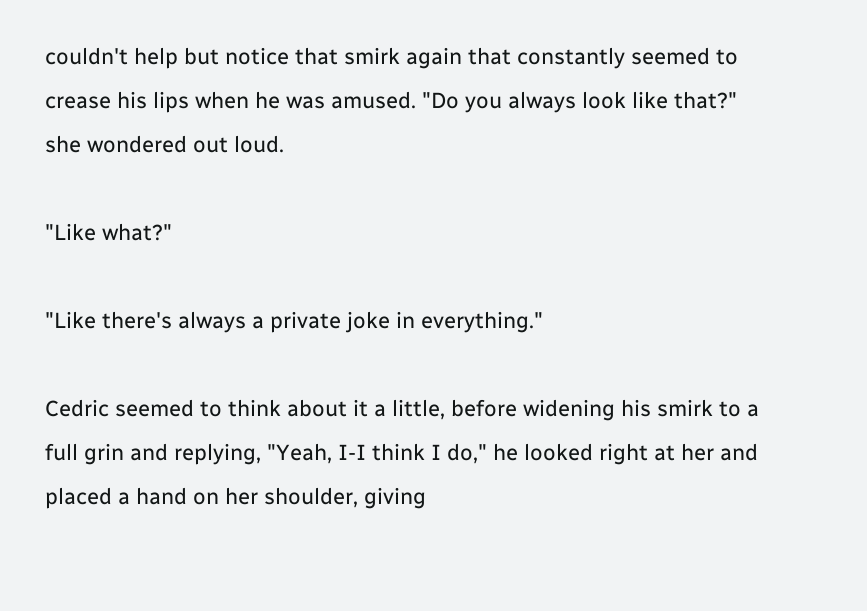couldn't help but notice that smirk again that constantly seemed to crease his lips when he was amused. "Do you always look like that?" she wondered out loud.

"Like what?"

"Like there's always a private joke in everything."

Cedric seemed to think about it a little, before widening his smirk to a full grin and replying, "Yeah, I-I think I do," he looked right at her and placed a hand on her shoulder, giving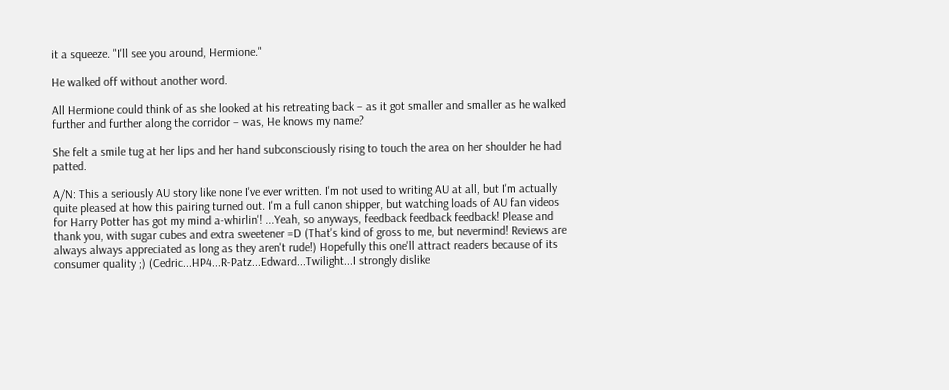it a squeeze. "I'll see you around, Hermione."

He walked off without another word.

All Hermione could think of as she looked at his retreating back – as it got smaller and smaller as he walked further and further along the corridor – was, He knows my name?

She felt a smile tug at her lips and her hand subconsciously rising to touch the area on her shoulder he had patted.

A/N: This a seriously AU story like none I've ever written. I'm not used to writing AU at all, but I'm actually quite pleased at how this pairing turned out. I'm a full canon shipper, but watching loads of AU fan videos for Harry Potter has got my mind a-whirlin'! ...Yeah, so anyways, feedback feedback feedback! Please and thank you, with sugar cubes and extra sweetener =D (That's kind of gross to me, but nevermind! Reviews are always always appreciated as long as they aren't rude!) Hopefully this one'll attract readers because of its consumer quality ;) (Cedric...HP4...R-Patz...Edward...Twilight...I strongly dislike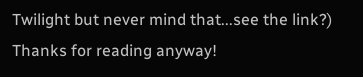Twilight but never mind that...see the link?) Thanks for reading anyway!